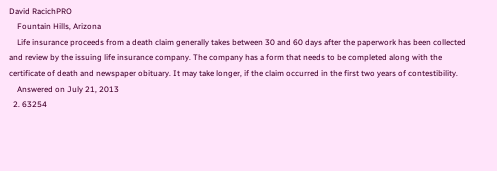David RacichPRO
    Fountain Hills, Arizona
    Life insurance proceeds from a death claim generally takes between 30 and 60 days after the paperwork has been collected and review by the issuing life insurance company. The company has a form that needs to be completed along with the certificate of death and newspaper obituary. It may take longer, if the claim occurred in the first two years of contestibility.
    Answered on July 21, 2013
  2. 63254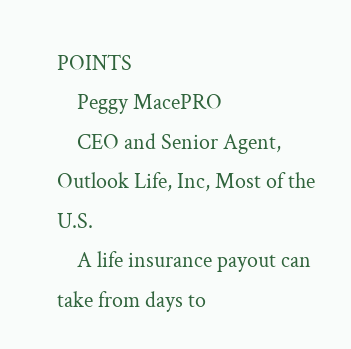POINTS
    Peggy MacePRO
    CEO and Senior Agent, Outlook Life, Inc, Most of the U.S.
    A life insurance payout can take from days to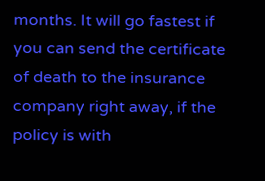months. It will go fastest if you can send the certificate of death to the insurance company right away, if the policy is with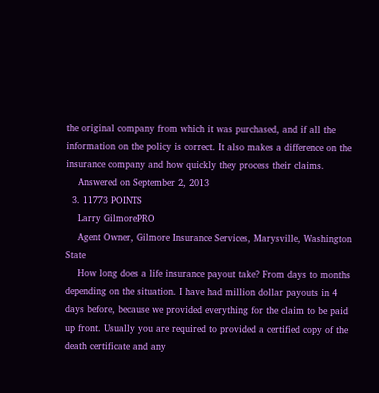the original company from which it was purchased, and if all the information on the policy is correct. It also makes a difference on the insurance company and how quickly they process their claims.
    Answered on September 2, 2013
  3. 11773 POINTS
    Larry GilmorePRO
    Agent Owner, Gilmore Insurance Services, Marysville, Washington State
    How long does a life insurance payout take? From days to months depending on the situation. I have had million dollar payouts in 4 days before, because we provided everything for the claim to be paid up front. Usually you are required to provided a certified copy of the death certificate and any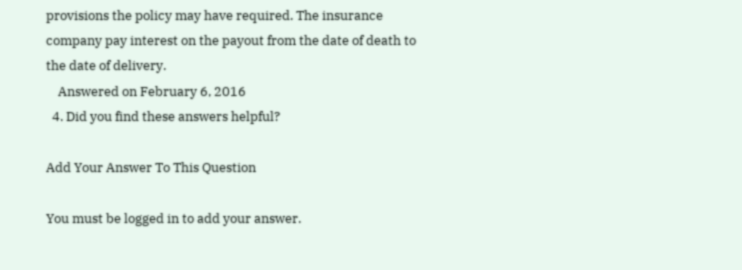provisions the policy may have required. The insurance company pay interest on the payout from the date of death to the date of delivery.
    Answered on February 6, 2016
  4. Did you find these answers helpful?

Add Your Answer To This Question

You must be logged in to add your answer.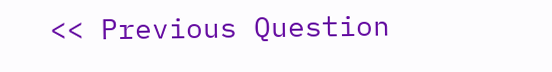<< Previous Question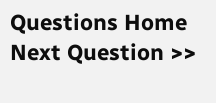Questions Home
Next Question >>